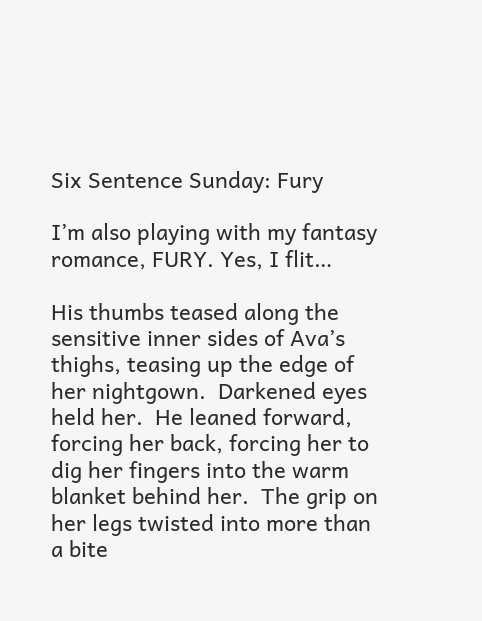Six Sentence Sunday: Fury

I’m also playing with my fantasy romance, FURY. Yes, I flit…

His thumbs teased along the sensitive inner sides of Ava’s thighs, teasing up the edge of her nightgown.  Darkened eyes held her.  He leaned forward, forcing her back, forcing her to dig her fingers into the warm blanket behind her.  The grip on her legs twisted into more than a bite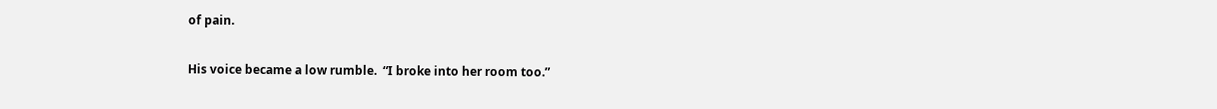of pain.

His voice became a low rumble.  “I broke into her room too.”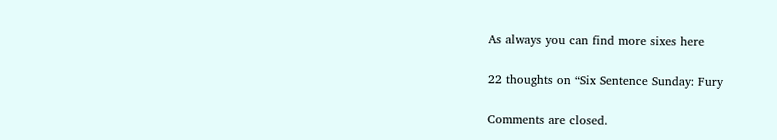As always you can find more sixes here

22 thoughts on “Six Sentence Sunday: Fury

Comments are closed.